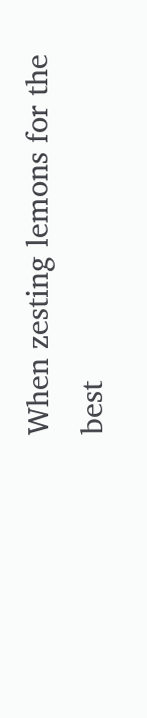When zesting lemons for the best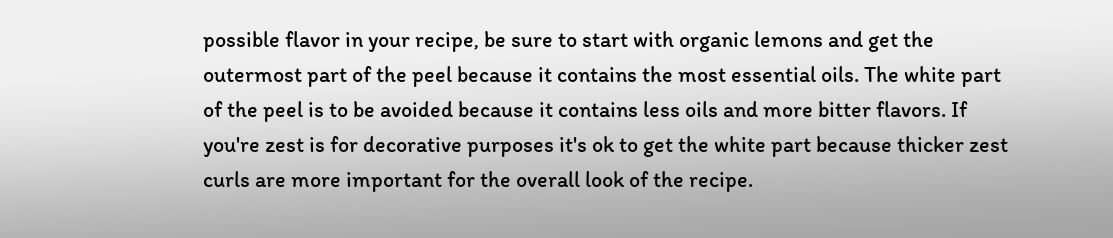possible flavor in your recipe, be sure to start with organic lemons and get the outermost part of the peel because it contains the most essential oils. The white part of the peel is to be avoided because it contains less oils and more bitter flavors. If you're zest is for decorative purposes it's ok to get the white part because thicker zest curls are more important for the overall look of the recipe.